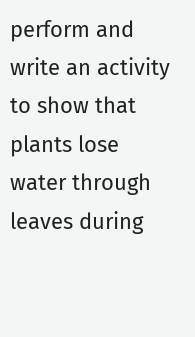perform and write an activity to show that plants lose water through leaves during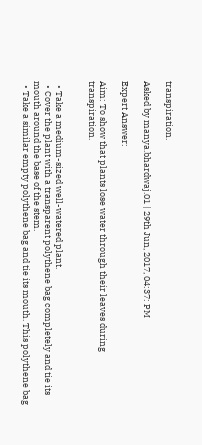transpiration.

Asked by manya.bhardwaj.01 | 29th Jun, 2017, 04:37: PM

Expert Answer:

Aim: To show that plants lose water through their leaves during transpiration.


  • Take a medium-sized well-watered plant.
  • Cover the plant with a transparent polythene bag completely and tie its mouth around the base of the stem.
  • Take a similar empty polythene bag and tie its mouth. This polythene bag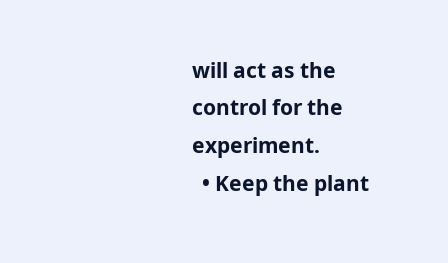will act as the control for the experiment.
  • Keep the plant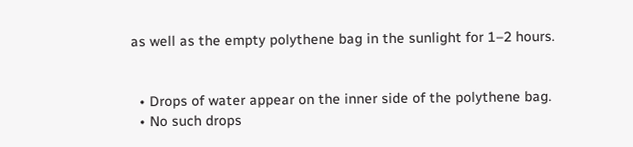as well as the empty polythene bag in the sunlight for 1–2 hours.


  • Drops of water appear on the inner side of the polythene bag.
  • No such drops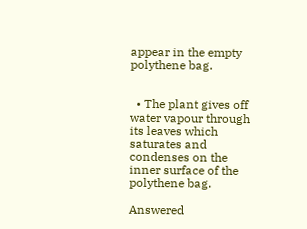appear in the empty polythene bag.


  • The plant gives off water vapour through its leaves which saturates and condenses on the inner surface of the polythene bag.

Answered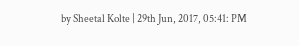by Sheetal Kolte | 29th Jun, 2017, 05:41: PM